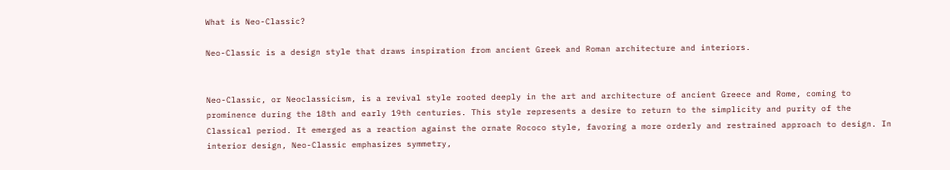What is Neo-Classic?

Neo-Classic is a design style that draws inspiration from ancient Greek and Roman architecture and interiors.


Neo-Classic, or Neoclassicism, is a revival style rooted deeply in the art and architecture of ancient Greece and Rome, coming to prominence during the 18th and early 19th centuries. This style represents a desire to return to the simplicity and purity of the Classical period. It emerged as a reaction against the ornate Rococo style, favoring a more orderly and restrained approach to design. In interior design, Neo-Classic emphasizes symmetry,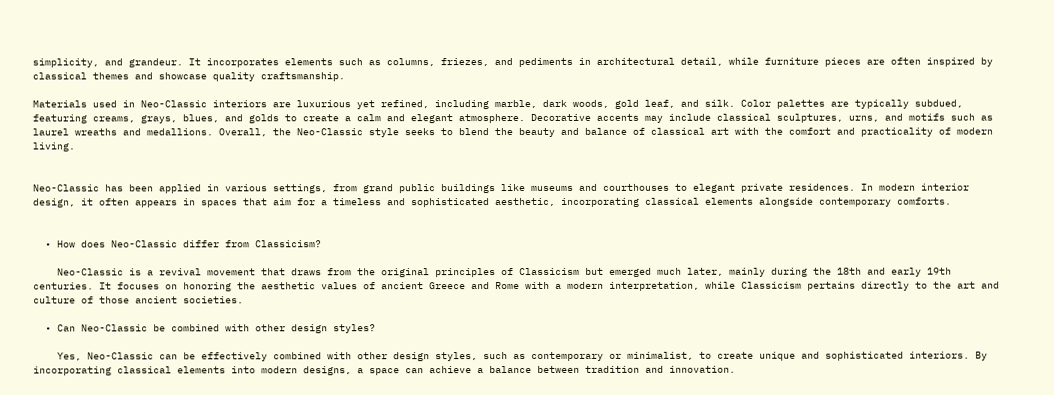simplicity, and grandeur. It incorporates elements such as columns, friezes, and pediments in architectural detail, while furniture pieces are often inspired by classical themes and showcase quality craftsmanship.

Materials used in Neo-Classic interiors are luxurious yet refined, including marble, dark woods, gold leaf, and silk. Color palettes are typically subdued, featuring creams, grays, blues, and golds to create a calm and elegant atmosphere. Decorative accents may include classical sculptures, urns, and motifs such as laurel wreaths and medallions. Overall, the Neo-Classic style seeks to blend the beauty and balance of classical art with the comfort and practicality of modern living.


Neo-Classic has been applied in various settings, from grand public buildings like museums and courthouses to elegant private residences. In modern interior design, it often appears in spaces that aim for a timeless and sophisticated aesthetic, incorporating classical elements alongside contemporary comforts.


  • How does Neo-Classic differ from Classicism?

    Neo-Classic is a revival movement that draws from the original principles of Classicism but emerged much later, mainly during the 18th and early 19th centuries. It focuses on honoring the aesthetic values of ancient Greece and Rome with a modern interpretation, while Classicism pertains directly to the art and culture of those ancient societies.

  • Can Neo-Classic be combined with other design styles?

    Yes, Neo-Classic can be effectively combined with other design styles, such as contemporary or minimalist, to create unique and sophisticated interiors. By incorporating classical elements into modern designs, a space can achieve a balance between tradition and innovation.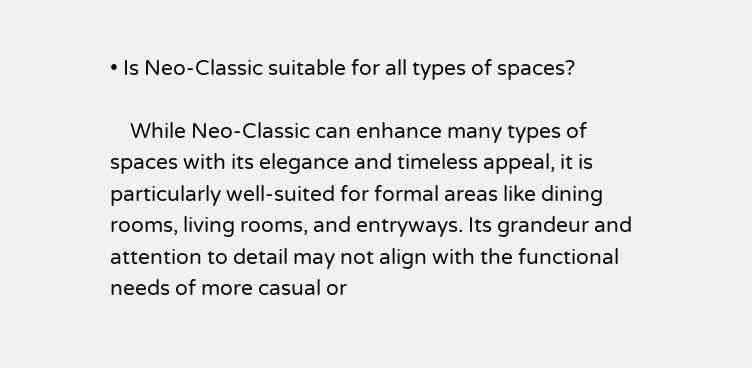• Is Neo-Classic suitable for all types of spaces?

    While Neo-Classic can enhance many types of spaces with its elegance and timeless appeal, it is particularly well-suited for formal areas like dining rooms, living rooms, and entryways. Its grandeur and attention to detail may not align with the functional needs of more casual or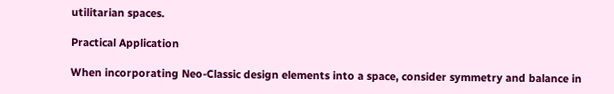utilitarian spaces.

Practical Application

When incorporating Neo-Classic design elements into a space, consider symmetry and balance in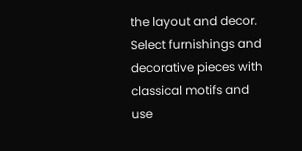the layout and decor. Select furnishings and decorative pieces with classical motifs and use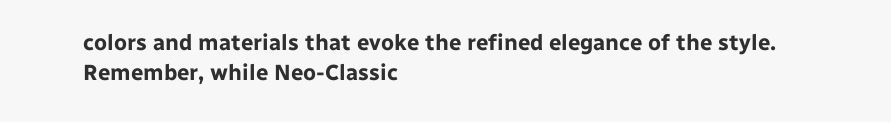colors and materials that evoke the refined elegance of the style. Remember, while Neo-Classic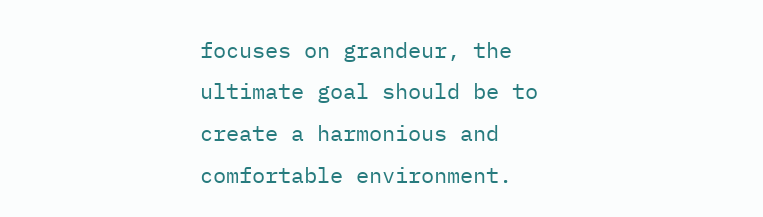focuses on grandeur, the ultimate goal should be to create a harmonious and comfortable environment.